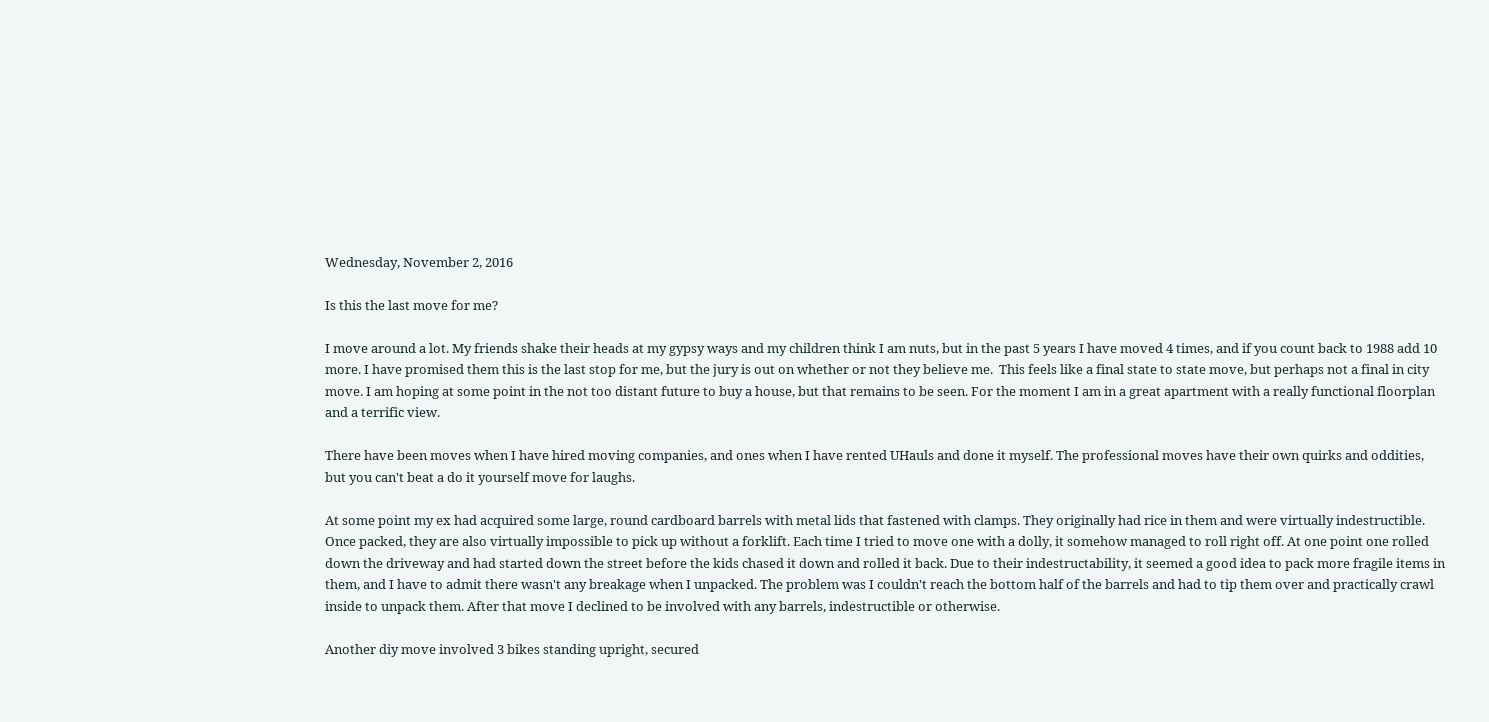Wednesday, November 2, 2016

Is this the last move for me?

I move around a lot. My friends shake their heads at my gypsy ways and my children think I am nuts, but in the past 5 years I have moved 4 times, and if you count back to 1988 add 10 more. I have promised them this is the last stop for me, but the jury is out on whether or not they believe me.  This feels like a final state to state move, but perhaps not a final in city move. I am hoping at some point in the not too distant future to buy a house, but that remains to be seen. For the moment I am in a great apartment with a really functional floorplan and a terrific view.

There have been moves when I have hired moving companies, and ones when I have rented UHauls and done it myself. The professional moves have their own quirks and oddities, but you can't beat a do it yourself move for laughs.

At some point my ex had acquired some large, round cardboard barrels with metal lids that fastened with clamps. They originally had rice in them and were virtually indestructible. Once packed, they are also virtually impossible to pick up without a forklift. Each time I tried to move one with a dolly, it somehow managed to roll right off. At one point one rolled down the driveway and had started down the street before the kids chased it down and rolled it back. Due to their indestructability, it seemed a good idea to pack more fragile items in them, and I have to admit there wasn't any breakage when I unpacked. The problem was I couldn't reach the bottom half of the barrels and had to tip them over and practically crawl inside to unpack them. After that move I declined to be involved with any barrels, indestructible or otherwise.

Another diy move involved 3 bikes standing upright, secured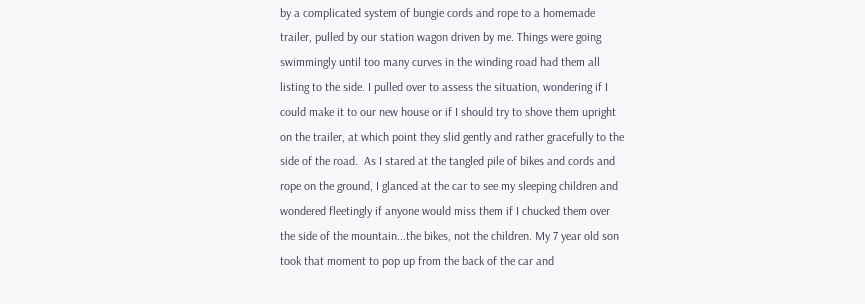by a complicated system of bungie cords and rope to a homemade trailer, pulled by our station wagon driven by me. Things were going swimmingly until too many curves in the winding road had them all listing to the side. I pulled over to assess the situation, wondering if I could make it to our new house or if I should try to shove them upright on the trailer, at which point they slid gently and rather gracefully to the side of the road.  As I stared at the tangled pile of bikes and cords and rope on the ground, I glanced at the car to see my sleeping children and wondered fleetingly if anyone would miss them if I chucked them over the side of the mountain...the bikes, not the children. My 7 year old son took that moment to pop up from the back of the car and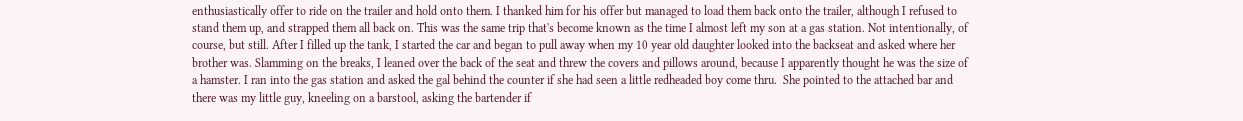enthusiastically offer to ride on the trailer and hold onto them. I thanked him for his offer but managed to load them back onto the trailer, although I refused to stand them up, and strapped them all back on. This was the same trip that's become known as the time I almost left my son at a gas station. Not intentionally, of course, but still. After I filled up the tank, I started the car and began to pull away when my 10 year old daughter looked into the backseat and asked where her brother was. Slamming on the breaks, I leaned over the back of the seat and threw the covers and pillows around, because I apparently thought he was the size of a hamster. I ran into the gas station and asked the gal behind the counter if she had seen a little redheaded boy come thru.  She pointed to the attached bar and there was my little guy, kneeling on a barstool, asking the bartender if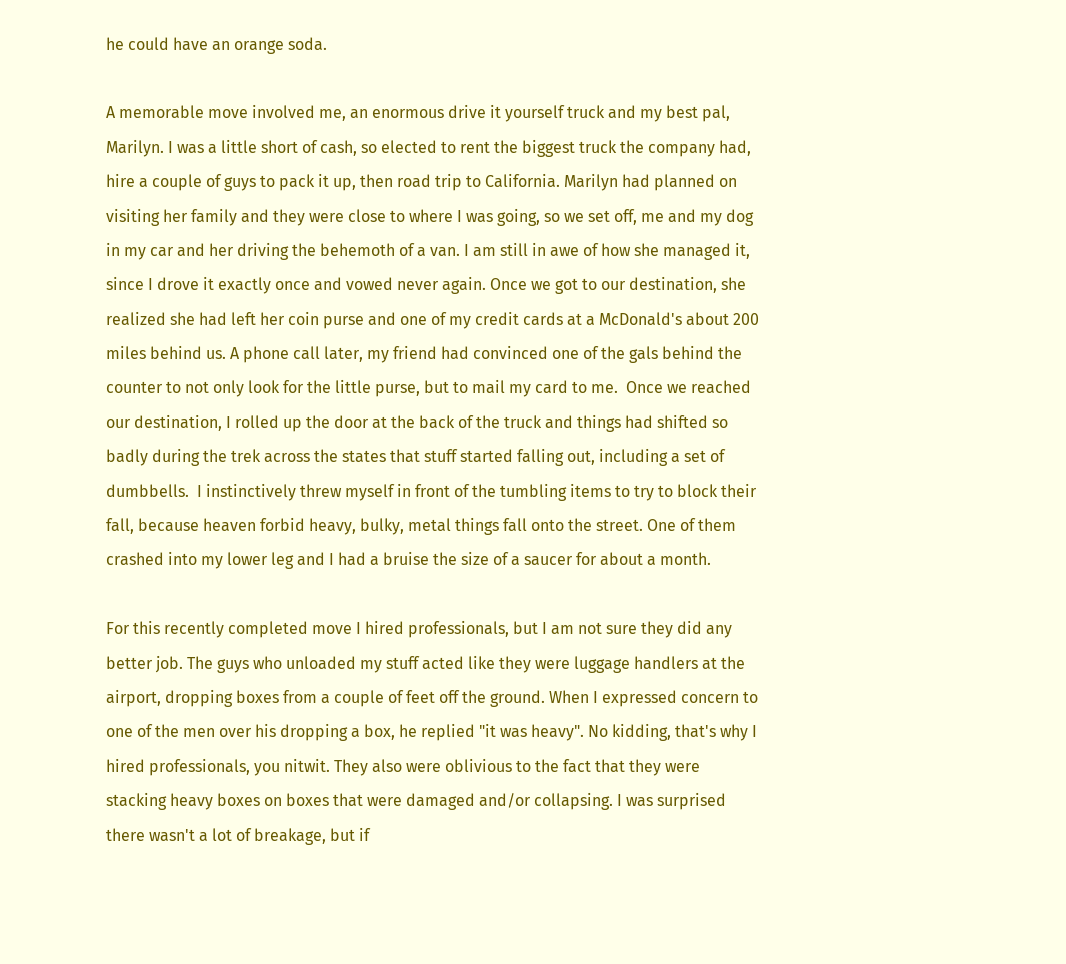he could have an orange soda.

A memorable move involved me, an enormous drive it yourself truck and my best pal, Marilyn. I was a little short of cash, so elected to rent the biggest truck the company had, hire a couple of guys to pack it up, then road trip to California. Marilyn had planned on visiting her family and they were close to where I was going, so we set off, me and my dog in my car and her driving the behemoth of a van. I am still in awe of how she managed it, since I drove it exactly once and vowed never again. Once we got to our destination, she realized she had left her coin purse and one of my credit cards at a McDonald's about 200 miles behind us. A phone call later, my friend had convinced one of the gals behind the counter to not only look for the little purse, but to mail my card to me.  Once we reached our destination, I rolled up the door at the back of the truck and things had shifted so badly during the trek across the states that stuff started falling out, including a set of dumbbells.  I instinctively threw myself in front of the tumbling items to try to block their fall, because heaven forbid heavy, bulky, metal things fall onto the street. One of them crashed into my lower leg and I had a bruise the size of a saucer for about a month.

For this recently completed move I hired professionals, but I am not sure they did any better job. The guys who unloaded my stuff acted like they were luggage handlers at the airport, dropping boxes from a couple of feet off the ground. When I expressed concern to one of the men over his dropping a box, he replied "it was heavy". No kidding, that's why I hired professionals, you nitwit. They also were oblivious to the fact that they were stacking heavy boxes on boxes that were damaged and/or collapsing. I was surprised there wasn't a lot of breakage, but if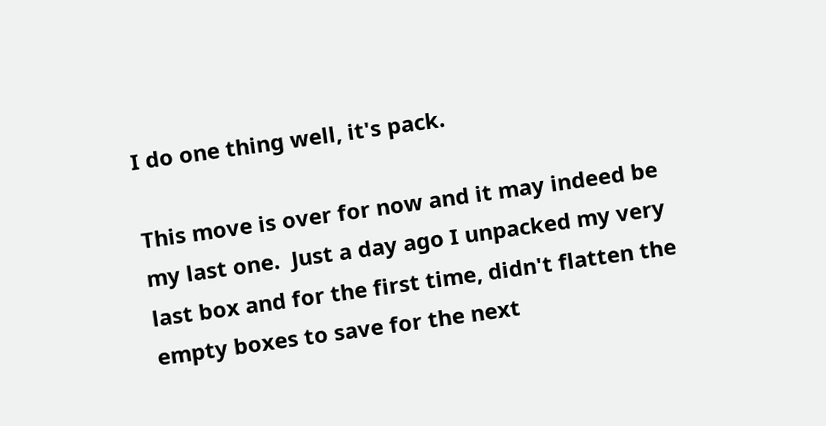I do one thing well, it's pack.

This move is over for now and it may indeed be my last one.  Just a day ago I unpacked my very last box and for the first time, didn't flatten the empty boxes to save for the next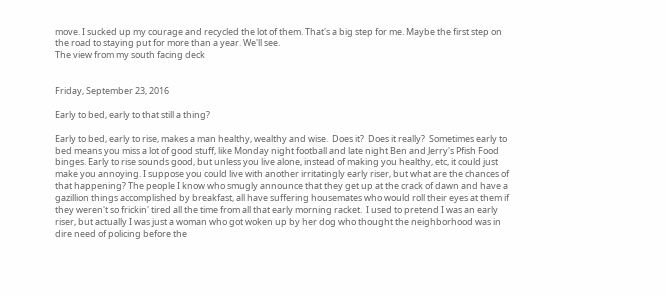move. I sucked up my courage and recycled the lot of them. That's a big step for me. Maybe the first step on the road to staying put for more than a year. We'll see.
The view from my south facing deck


Friday, September 23, 2016

Early to bed, early to that still a thing?

Early to bed, early to rise, makes a man healthy, wealthy and wise.  Does it?  Does it really?  Sometimes early to bed means you miss a lot of good stuff, like Monday night football and late night Ben and Jerry's Pfish Food binges. Early to rise sounds good, but unless you live alone, instead of making you healthy, etc, it could just make you annoying. I suppose you could live with another irritatingly early riser, but what are the chances of that happening? The people I know who smugly announce that they get up at the crack of dawn and have a gazillion things accomplished by breakfast, all have suffering housemates who would roll their eyes at them if they weren't so frickin' tired all the time from all that early morning racket.  I used to pretend I was an early riser, but actually I was just a woman who got woken up by her dog who thought the neighborhood was in dire need of policing before the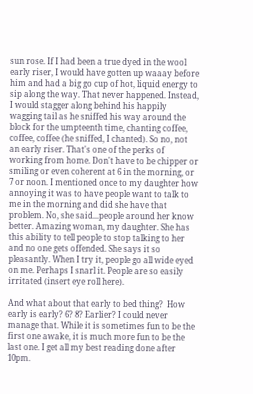sun rose. If I had been a true dyed in the wool early riser, I would have gotten up waaay before him and had a big go cup of hot, liquid energy to sip along the way. That never happened. Instead, I would stagger along behind his happily wagging tail as he sniffed his way around the block for the umpteenth time, chanting coffee, coffee, coffee (he sniffed, I chanted). So no, not an early riser. That's one of the perks of working from home. Don't have to be chipper or smiling or even coherent at 6 in the morning, or 7 or noon. I mentioned once to my daughter how annoying it was to have people want to talk to me in the morning and did she have that problem. No, she said...people around her know better. Amazing woman, my daughter. She has this ability to tell people to stop talking to her and no one gets offended. She says it so pleasantly. When I try it, people go all wide eyed on me. Perhaps I snarl it. People are so easily irritated (insert eye roll here).

And what about that early to bed thing?  How early is early? 6? 8? Earlier? I could never manage that. While it is sometimes fun to be the first one awake, it is much more fun to be the last one. I get all my best reading done after 10pm.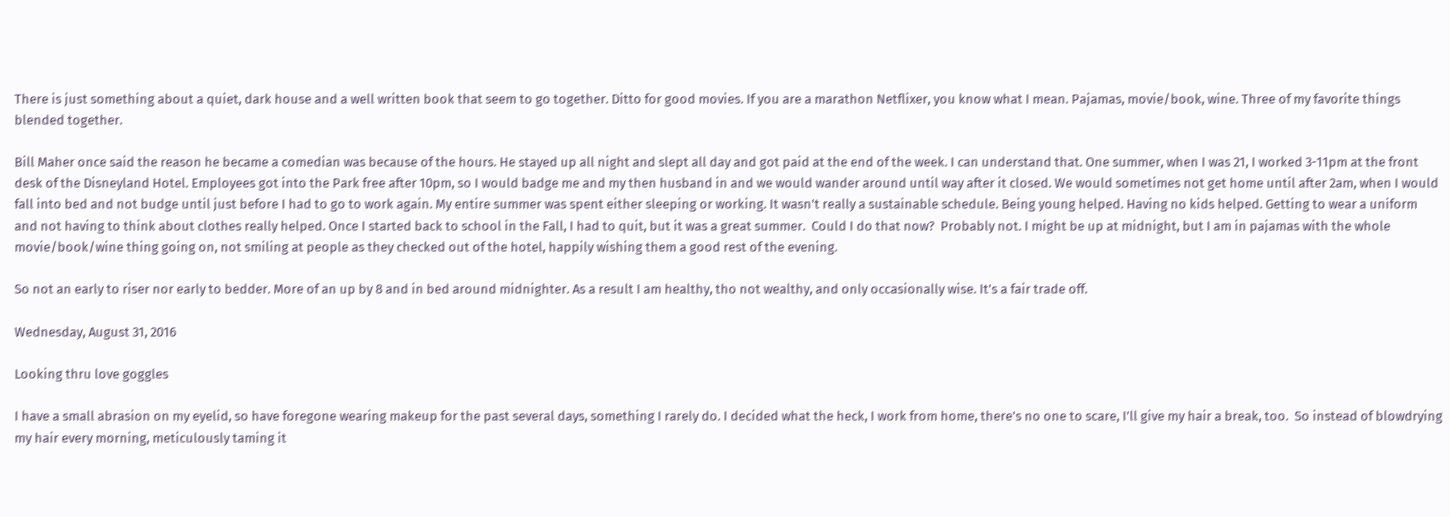There is just something about a quiet, dark house and a well written book that seem to go together. Ditto for good movies. If you are a marathon Netflixer, you know what I mean. Pajamas, movie/book, wine. Three of my favorite things blended together.

Bill Maher once said the reason he became a comedian was because of the hours. He stayed up all night and slept all day and got paid at the end of the week. I can understand that. One summer, when I was 21, I worked 3-11pm at the front desk of the Disneyland Hotel. Employees got into the Park free after 10pm, so I would badge me and my then husband in and we would wander around until way after it closed. We would sometimes not get home until after 2am, when I would fall into bed and not budge until just before I had to go to work again. My entire summer was spent either sleeping or working. It wasn't really a sustainable schedule. Being young helped. Having no kids helped. Getting to wear a uniform and not having to think about clothes really helped. Once I started back to school in the Fall, I had to quit, but it was a great summer.  Could I do that now?  Probably not. I might be up at midnight, but I am in pajamas with the whole movie/book/wine thing going on, not smiling at people as they checked out of the hotel, happily wishing them a good rest of the evening.

So not an early to riser nor early to bedder. More of an up by 8 and in bed around midnighter. As a result I am healthy, tho not wealthy, and only occasionally wise. It's a fair trade off.

Wednesday, August 31, 2016

Looking thru love goggles

I have a small abrasion on my eyelid, so have foregone wearing makeup for the past several days, something I rarely do. I decided what the heck, I work from home, there's no one to scare, I'll give my hair a break, too.  So instead of blowdrying my hair every morning, meticulously taming it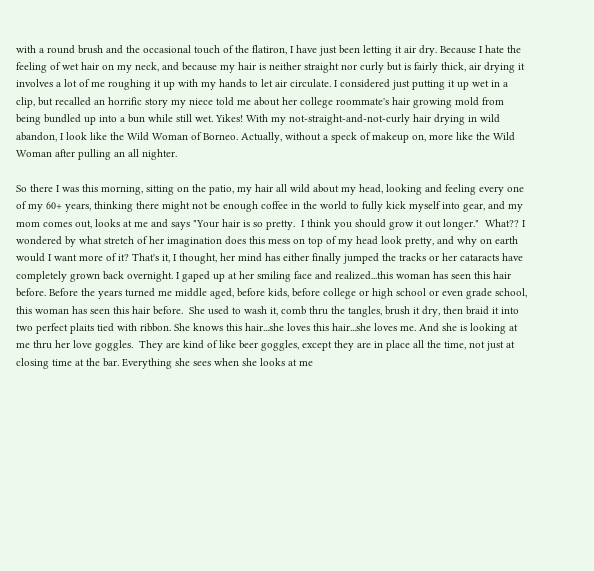with a round brush and the occasional touch of the flatiron, I have just been letting it air dry. Because I hate the feeling of wet hair on my neck, and because my hair is neither straight nor curly but is fairly thick, air drying it involves a lot of me roughing it up with my hands to let air circulate. I considered just putting it up wet in a clip, but recalled an horrific story my niece told me about her college roommate's hair growing mold from being bundled up into a bun while still wet. Yikes! With my not-straight-and-not-curly hair drying in wild abandon, I look like the Wild Woman of Borneo. Actually, without a speck of makeup on, more like the Wild Woman after pulling an all nighter.

So there I was this morning, sitting on the patio, my hair all wild about my head, looking and feeling every one of my 60+ years, thinking there might not be enough coffee in the world to fully kick myself into gear, and my mom comes out, looks at me and says "Your hair is so pretty.  I think you should grow it out longer."  What?? I wondered by what stretch of her imagination does this mess on top of my head look pretty, and why on earth would I want more of it? That's it, I thought, her mind has either finally jumped the tracks or her cataracts have completely grown back overnight. I gaped up at her smiling face and realized...this woman has seen this hair before. Before the years turned me middle aged, before kids, before college or high school or even grade school, this woman has seen this hair before.  She used to wash it, comb thru the tangles, brush it dry, then braid it into two perfect plaits tied with ribbon. She knows this hair...she loves this hair...she loves me. And she is looking at me thru her love goggles.  They are kind of like beer goggles, except they are in place all the time, not just at closing time at the bar. Everything she sees when she looks at me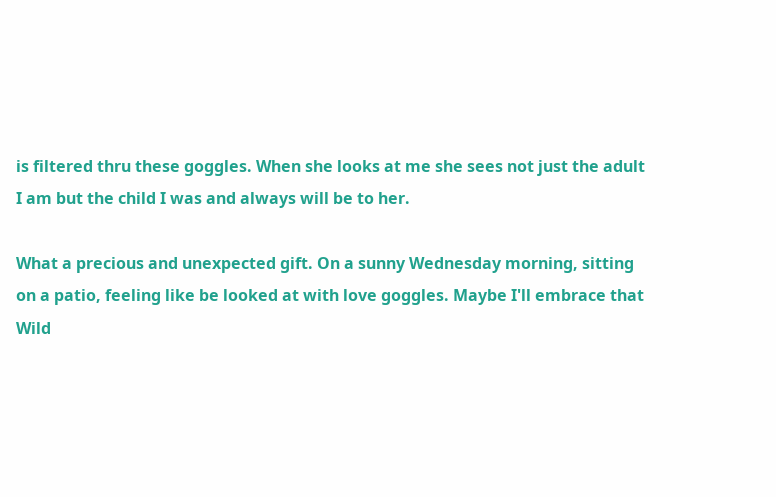is filtered thru these goggles. When she looks at me she sees not just the adult I am but the child I was and always will be to her.

What a precious and unexpected gift. On a sunny Wednesday morning, sitting on a patio, feeling like be looked at with love goggles. Maybe I'll embrace that Wild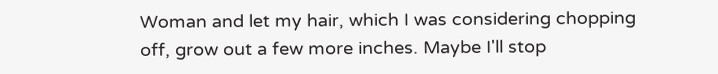Woman and let my hair, which I was considering chopping off, grow out a few more inches. Maybe I'll stop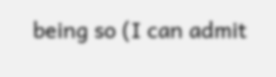being so (I can admit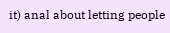it) anal about letting people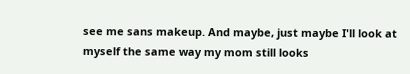see me sans makeup. And maybe, just maybe I'll look at myself the same way my mom still looks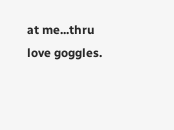at me...thru love goggles.